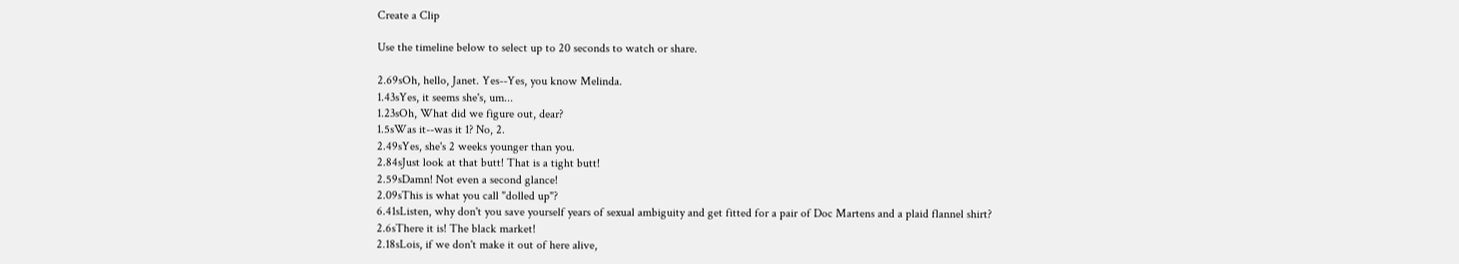Create a Clip

Use the timeline below to select up to 20 seconds to watch or share.

2.69sOh, hello, Janet. Yes--Yes, you know Melinda.
1.43sYes, it seems she's, um...
1.23sOh, What did we figure out, dear?
1.5sWas it--was it 1? No, 2.
2.49sYes, she's 2 weeks younger than you.
2.84sJust look at that butt! That is a tight butt!
2.59sDamn! Not even a second glance!
2.09sThis is what you call "dolled up"?
6.41sListen, why don't you save yourself years of sexual ambiguity and get fitted for a pair of Doc Martens and a plaid flannel shirt?
2.6sThere it is! The black market!
2.18sLois, if we don't make it out of here alive,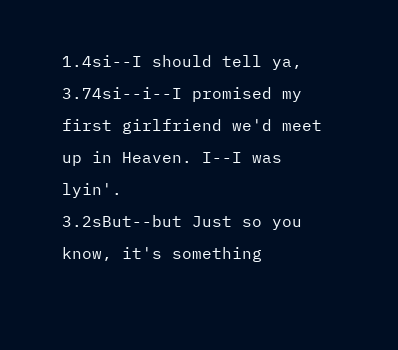1.4si--I should tell ya,
3.74si--i--I promised my first girlfriend we'd meet up in Heaven. I--I was lyin'.
3.2sBut--but Just so you know, it's something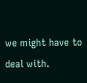we might have to deal with.